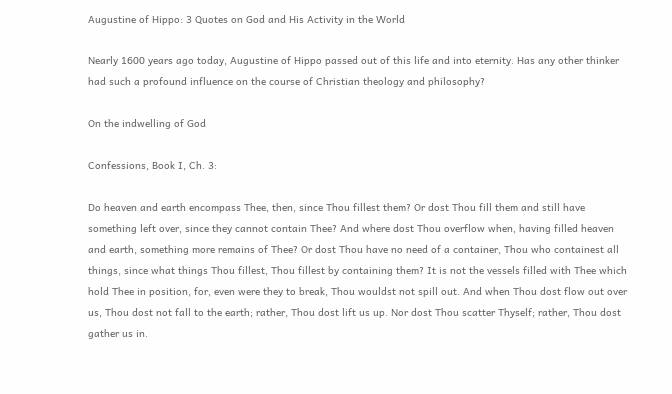Augustine of Hippo: 3 Quotes on God and His Activity in the World

Nearly 1600 years ago today, Augustine of Hippo passed out of this life and into eternity. Has any other thinker had such a profound influence on the course of Christian theology and philosophy?

On the indwelling of God

Confessions, Book I, Ch. 3:

Do heaven and earth encompass Thee, then, since Thou fillest them? Or dost Thou fill them and still have something left over, since they cannot contain Thee? And where dost Thou overflow when, having filled heaven and earth, something more remains of Thee? Or dost Thou have no need of a container, Thou who containest all things, since what things Thou fillest, Thou fillest by containing them? It is not the vessels filled with Thee which hold Thee in position, for, even were they to break, Thou wouldst not spill out. And when Thou dost flow out over us, Thou dost not fall to the earth; rather, Thou dost lift us up. Nor dost Thou scatter Thyself; rather, Thou dost gather us in.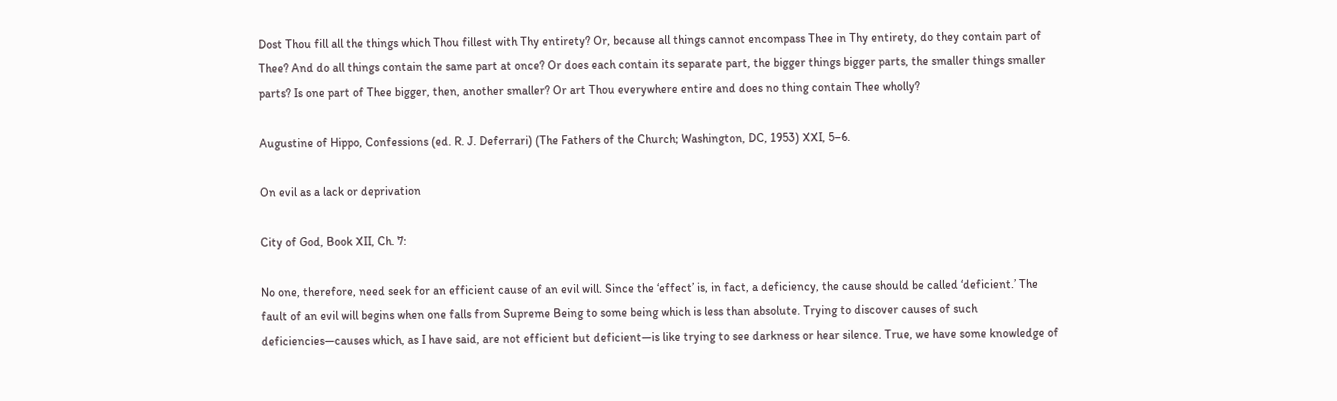Dost Thou fill all the things which Thou fillest with Thy entirety? Or, because all things cannot encompass Thee in Thy entirety, do they contain part of Thee? And do all things contain the same part at once? Or does each contain its separate part, the bigger things bigger parts, the smaller things smaller parts? Is one part of Thee bigger, then, another smaller? Or art Thou everywhere entire and does no thing contain Thee wholly?

Augustine of Hippo, Confessions (ed. R. J. Deferrari) (The Fathers of the Church; Washington, DC, 1953) XXI, 5–6.

On evil as a lack or deprivation

City of God, Book XII, Ch. 7:

No one, therefore, need seek for an efficient cause of an evil will. Since the ‘effect’ is, in fact, a deficiency, the cause should be called ‘deficient.’ The fault of an evil will begins when one falls from Supreme Being to some being which is less than absolute. Trying to discover causes of such deficiencies—causes which, as I have said, are not efficient but deficient—is like trying to see darkness or hear silence. True, we have some knowledge of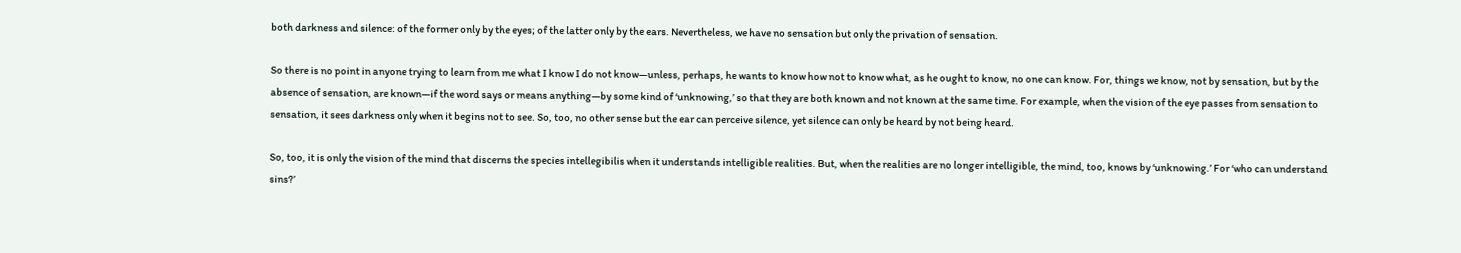both darkness and silence: of the former only by the eyes; of the latter only by the ears. Nevertheless, we have no sensation but only the privation of sensation.

So there is no point in anyone trying to learn from me what I know I do not know—unless, perhaps, he wants to know how not to know what, as he ought to know, no one can know. For, things we know, not by sensation, but by the absence of sensation, are known—if the word says or means anything—by some kind of ‘unknowing,’ so that they are both known and not known at the same time. For example, when the vision of the eye passes from sensation to sensation, it sees darkness only when it begins not to see. So, too, no other sense but the ear can perceive silence, yet silence can only be heard by not being heard.

So, too, it is only the vision of the mind that discerns the species intellegibilis when it understands intelligible realities. But, when the realities are no longer intelligible, the mind, too, knows by ‘unknowing.’ For ‘who can understand sins?’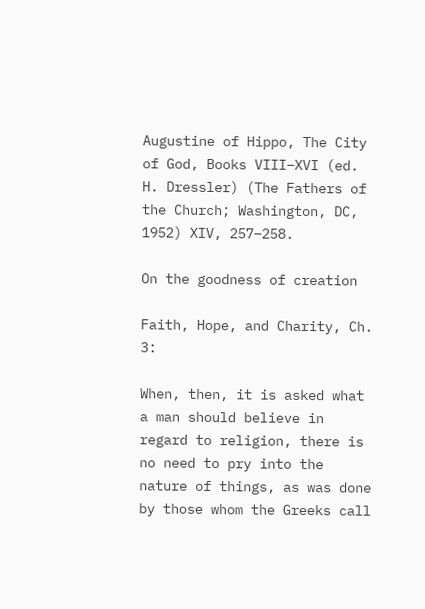Augustine of Hippo, The City of God, Books VIII–XVI (ed. H. Dressler) (The Fathers of the Church; Washington, DC, 1952) XIV, 257–258.

On the goodness of creation

Faith, Hope, and Charity, Ch. 3:

When, then, it is asked what a man should believe in regard to religion, there is no need to pry into the nature of things, as was done by those whom the Greeks call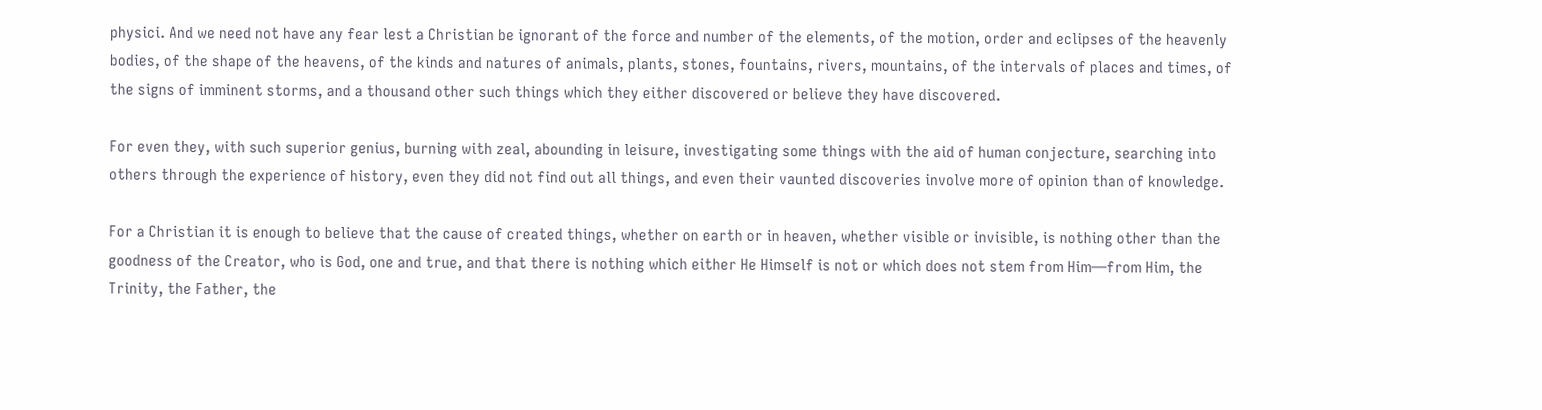physici. And we need not have any fear lest a Christian be ignorant of the force and number of the elements, of the motion, order and eclipses of the heavenly bodies, of the shape of the heavens, of the kinds and natures of animals, plants, stones, fountains, rivers, mountains, of the intervals of places and times, of the signs of imminent storms, and a thousand other such things which they either discovered or believe they have discovered.

For even they, with such superior genius, burning with zeal, abounding in leisure, investigating some things with the aid of human conjecture, searching into others through the experience of history, even they did not find out all things, and even their vaunted discoveries involve more of opinion than of knowledge.

For a Christian it is enough to believe that the cause of created things, whether on earth or in heaven, whether visible or invisible, is nothing other than the goodness of the Creator, who is God, one and true, and that there is nothing which either He Himself is not or which does not stem from Him—from Him, the Trinity, the Father, the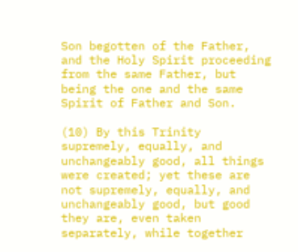Son begotten of the Father, and the Holy Spirit proceeding from the same Father, but being the one and the same Spirit of Father and Son.

(10) By this Trinity supremely, equally, and unchangeably good, all things were created; yet these are not supremely, equally, and unchangeably good, but good they are, even taken separately, while together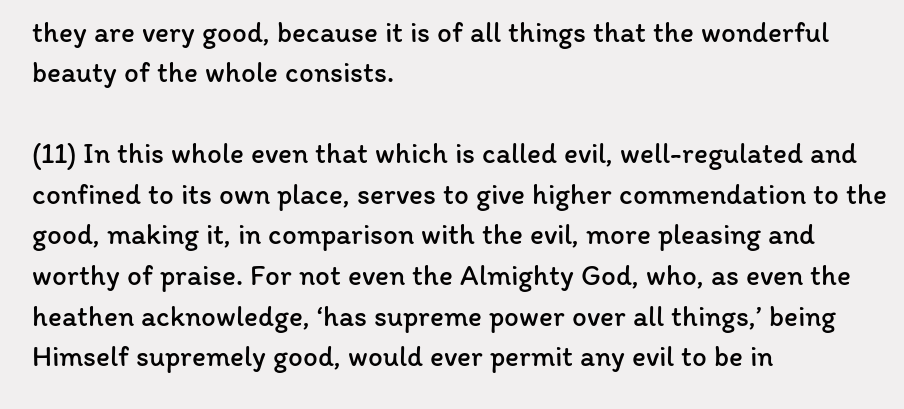they are very good, because it is of all things that the wonderful beauty of the whole consists.

(11) In this whole even that which is called evil, well-regulated and confined to its own place, serves to give higher commendation to the good, making it, in comparison with the evil, more pleasing and worthy of praise. For not even the Almighty God, who, as even the heathen acknowledge, ‘has supreme power over all things,’ being Himself supremely good, would ever permit any evil to be in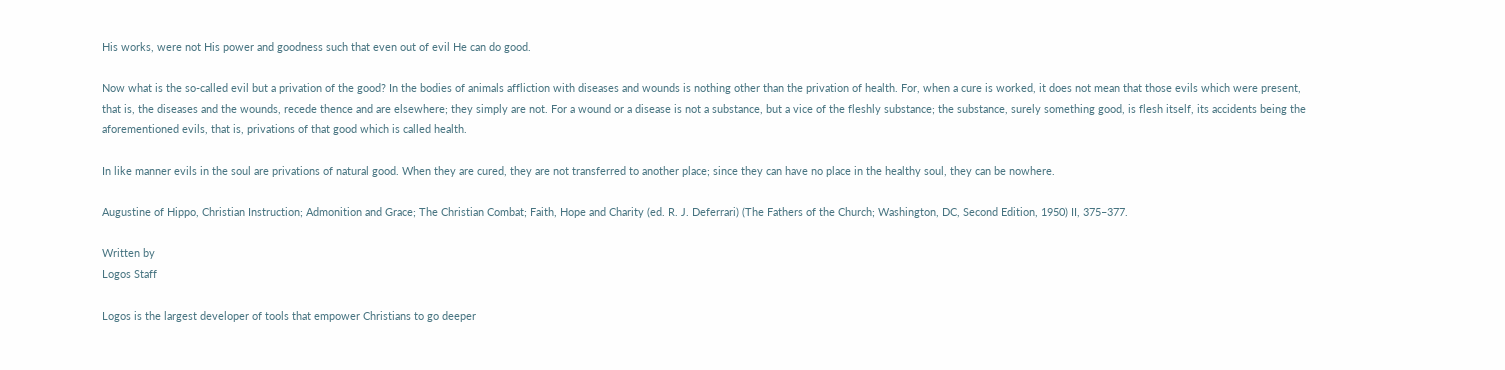His works, were not His power and goodness such that even out of evil He can do good.

Now what is the so-called evil but a privation of the good? In the bodies of animals affliction with diseases and wounds is nothing other than the privation of health. For, when a cure is worked, it does not mean that those evils which were present, that is, the diseases and the wounds, recede thence and are elsewhere; they simply are not. For a wound or a disease is not a substance, but a vice of the fleshly substance; the substance, surely something good, is flesh itself, its accidents being the aforementioned evils, that is, privations of that good which is called health.

In like manner evils in the soul are privations of natural good. When they are cured, they are not transferred to another place; since they can have no place in the healthy soul, they can be nowhere.

Augustine of Hippo, Christian Instruction; Admonition and Grace; The Christian Combat; Faith, Hope and Charity (ed. R. J. Deferrari) (The Fathers of the Church; Washington, DC, Second Edition, 1950) II, 375–377.

Written by
Logos Staff

Logos is the largest developer of tools that empower Christians to go deeper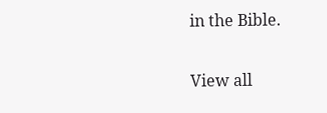in the Bible.

View all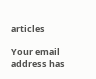articles

Your email address has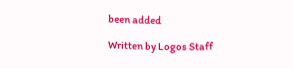been added

Written by Logos Staff